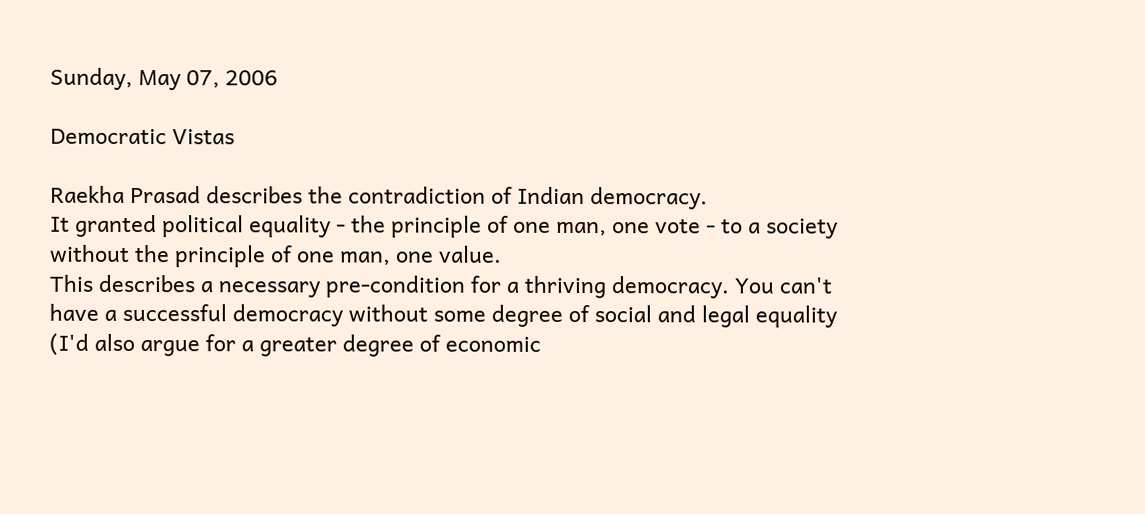Sunday, May 07, 2006

Democratic Vistas

Raekha Prasad describes the contradiction of Indian democracy.
It granted political equality - the principle of one man, one vote - to a society without the principle of one man, one value.
This describes a necessary pre-condition for a thriving democracy. You can't have a successful democracy without some degree of social and legal equality (I'd also argue for a greater degree of economic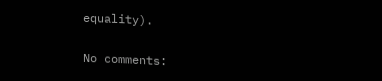equality).

No comments: